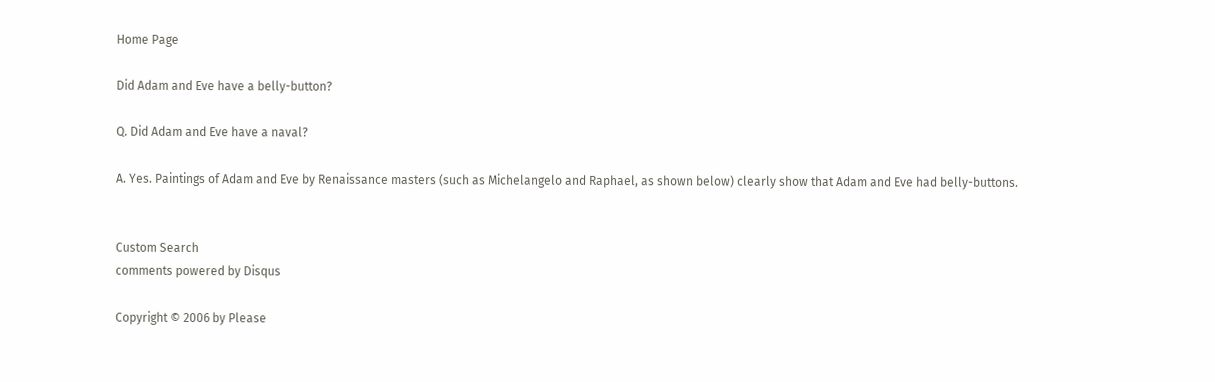Home Page

Did Adam and Eve have a belly-button?

Q. Did Adam and Eve have a naval?

A. Yes. Paintings of Adam and Eve by Renaissance masters (such as Michelangelo and Raphael, as shown below) clearly show that Adam and Eve had belly-buttons.


Custom Search
comments powered by Disqus

Copyright © 2006 by Please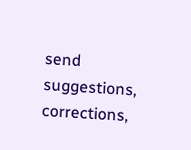send suggestions, corrections,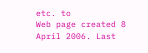etc. to
Web page created 8 April 2006. Last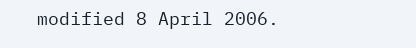modified 8 April 2006.